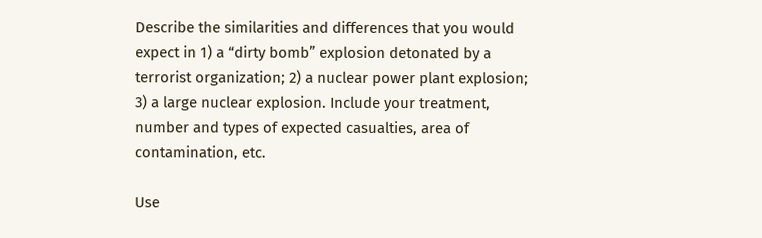Describe the similarities and differences that you would expect in 1) a “dirty bomb” explosion detonated by a terrorist organization; 2) a nuclear power plant explosion; 3) a large nuclear explosion. Include your treatment, number and types of expected casualties, area of contamination, etc.

Use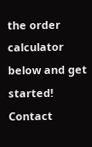the order calculator below and get started! Contact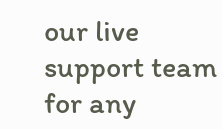our live support team for any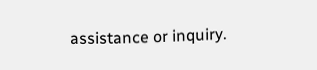assistance or inquiry.